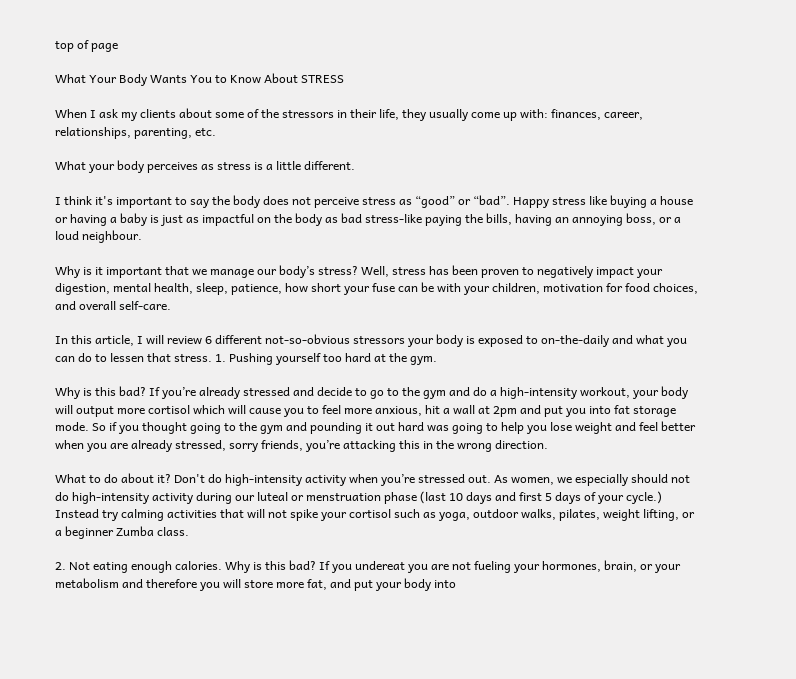top of page

What Your Body Wants You to Know About STRESS

When I ask my clients about some of the stressors in their life, they usually come up with: finances, career, relationships, parenting, etc.

What your body perceives as stress is a little different.

I think it's important to say the body does not perceive stress as “good” or “bad”. Happy stress like buying a house or having a baby is just as impactful on the body as bad stress-like paying the bills, having an annoying boss, or a loud neighbour.

Why is it important that we manage our body’s stress? Well, stress has been proven to negatively impact your digestion, mental health, sleep, patience, how short your fuse can be with your children, motivation for food choices, and overall self-care.

In this article, I will review 6 different not-so-obvious stressors your body is exposed to on-the-daily and what you can do to lessen that stress. 1. Pushing yourself too hard at the gym.

Why is this bad? If you’re already stressed and decide to go to the gym and do a high-intensity workout, your body will output more cortisol which will cause you to feel more anxious, hit a wall at 2pm and put you into fat storage mode. So if you thought going to the gym and pounding it out hard was going to help you lose weight and feel better when you are already stressed, sorry friends, you’re attacking this in the wrong direction.

What to do about it? Don't do high-intensity activity when you’re stressed out. As women, we especially should not do high-intensity activity during our luteal or menstruation phase (last 10 days and first 5 days of your cycle.) Instead try calming activities that will not spike your cortisol such as yoga, outdoor walks, pilates, weight lifting, or a beginner Zumba class.

2. Not eating enough calories. Why is this bad? If you undereat you are not fueling your hormones, brain, or your metabolism and therefore you will store more fat, and put your body into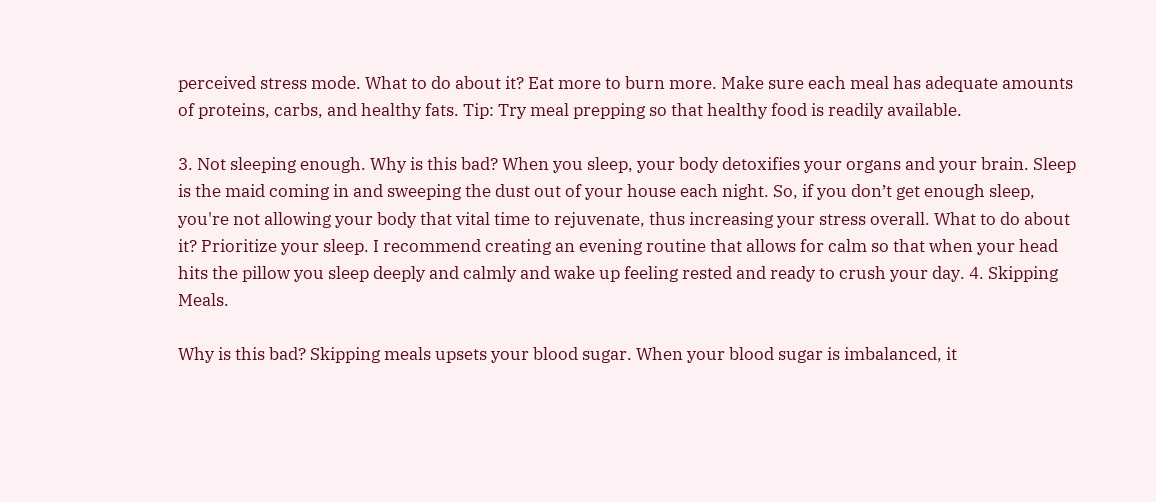perceived stress mode. What to do about it? Eat more to burn more. Make sure each meal has adequate amounts of proteins, carbs, and healthy fats. Tip: Try meal prepping so that healthy food is readily available.

3. Not sleeping enough. Why is this bad? When you sleep, your body detoxifies your organs and your brain. Sleep is the maid coming in and sweeping the dust out of your house each night. So, if you don’t get enough sleep, you're not allowing your body that vital time to rejuvenate, thus increasing your stress overall. What to do about it? Prioritize your sleep. I recommend creating an evening routine that allows for calm so that when your head hits the pillow you sleep deeply and calmly and wake up feeling rested and ready to crush your day. 4. Skipping Meals.

Why is this bad? Skipping meals upsets your blood sugar. When your blood sugar is imbalanced, it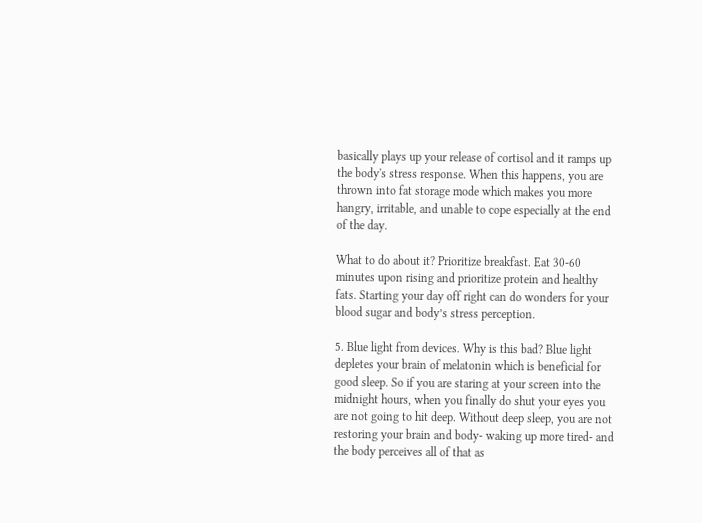basically plays up your release of cortisol and it ramps up the body's stress response. When this happens, you are thrown into fat storage mode which makes you more hangry, irritable, and unable to cope especially at the end of the day.

What to do about it? Prioritize breakfast. Eat 30-60 minutes upon rising and prioritize protein and healthy fats. Starting your day off right can do wonders for your blood sugar and body’s stress perception.

5. Blue light from devices. Why is this bad? Blue light depletes your brain of melatonin which is beneficial for good sleep. So if you are staring at your screen into the midnight hours, when you finally do shut your eyes you are not going to hit deep. Without deep sleep, you are not restoring your brain and body- waking up more tired- and the body perceives all of that as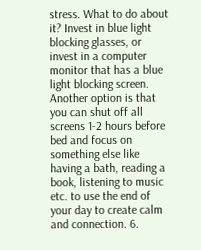stress. What to do about it? Invest in blue light blocking glasses, or invest in a computer monitor that has a blue light blocking screen. Another option is that you can shut off all screens 1-2 hours before bed and focus on something else like having a bath, reading a book, listening to music etc. to use the end of your day to create calm and connection. 6.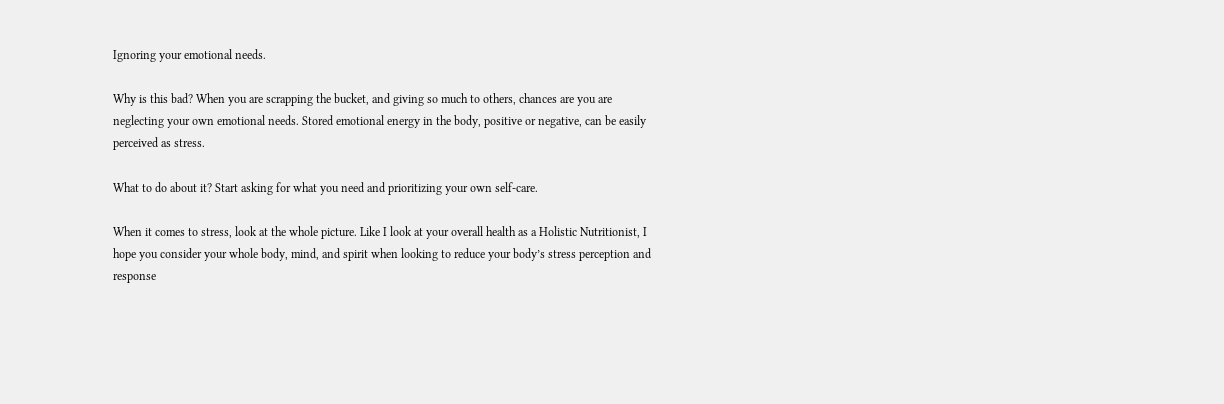Ignoring your emotional needs.

Why is this bad? When you are scrapping the bucket, and giving so much to others, chances are you are neglecting your own emotional needs. Stored emotional energy in the body, positive or negative, can be easily perceived as stress.

What to do about it? Start asking for what you need and prioritizing your own self-care.

When it comes to stress, look at the whole picture. Like I look at your overall health as a Holistic Nutritionist, I hope you consider your whole body, mind, and spirit when looking to reduce your body’s stress perception and response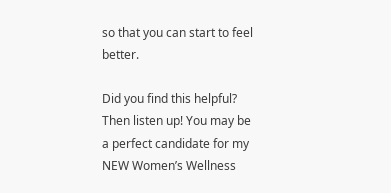so that you can start to feel better.

Did you find this helpful? Then listen up! You may be a perfect candidate for my NEW Women’s Wellness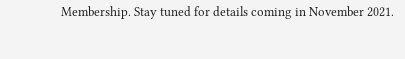Membership. Stay tuned for details coming in November 2021.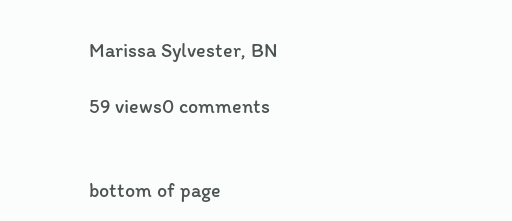Marissa Sylvester, BN

59 views0 comments


bottom of page